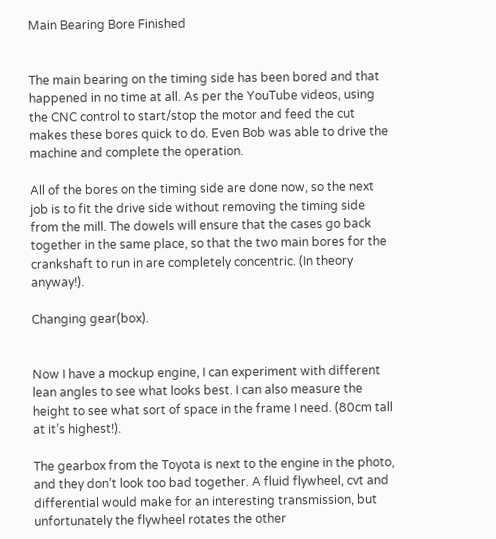Main Bearing Bore Finished


The main bearing on the timing side has been bored and that happened in no time at all. As per the YouTube videos, using the CNC control to start/stop the motor and feed the cut makes these bores quick to do. Even Bob was able to drive the machine and complete the operation.

All of the bores on the timing side are done now, so the next job is to fit the drive side without removing the timing side from the mill. The dowels will ensure that the cases go back together in the same place, so that the two main bores for the crankshaft to run in are completely concentric. (In theory anyway!).

Changing gear(box).


Now I have a mockup engine, I can experiment with different lean angles to see what looks best. I can also measure the height to see what sort of space in the frame I need. (80cm tall at it’s highest!).

The gearbox from the Toyota is next to the engine in the photo, and they don’t look too bad together. A fluid flywheel, cvt and differential would make for an interesting transmission, but unfortunately the flywheel rotates the other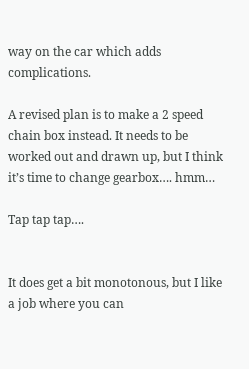way on the car which adds complications.

A revised plan is to make a 2 speed chain box instead. It needs to be worked out and drawn up, but I think it’s time to change gearbox…. hmm…

Tap tap tap….


It does get a bit monotonous, but I like a job where you can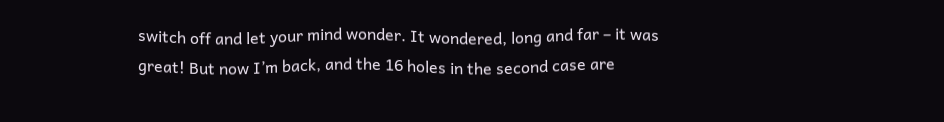switch off and let your mind wonder. It wondered, long and far – it was great! But now I’m back, and the 16 holes in the second case are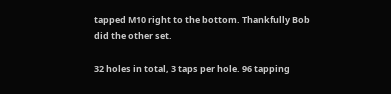tapped M10 right to the bottom. Thankfully Bob did the other set.

32 holes in total, 3 taps per hole. 96 tapping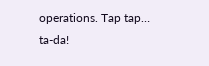operations. Tap tap… ta-da!